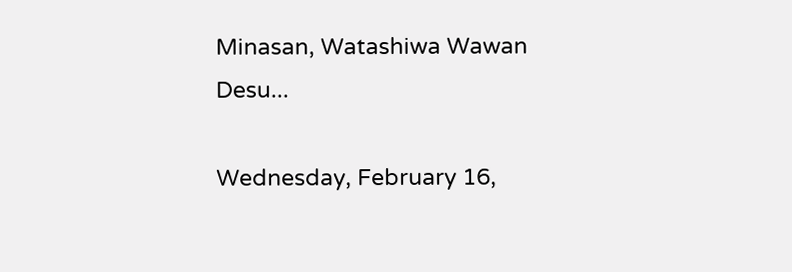Minasan, Watashiwa Wawan Desu...

Wednesday, February 16,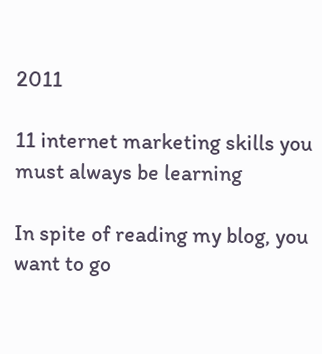2011

11 internet marketing skills you must always be learning

In spite of reading my blog, you want to go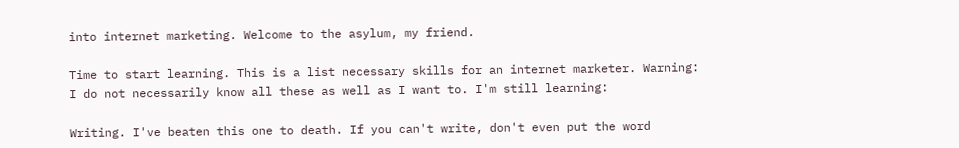into internet marketing. Welcome to the asylum, my friend.

Time to start learning. This is a list necessary skills for an internet marketer. Warning: I do not necessarily know all these as well as I want to. I'm still learning:

Writing. I've beaten this one to death. If you can't write, don't even put the word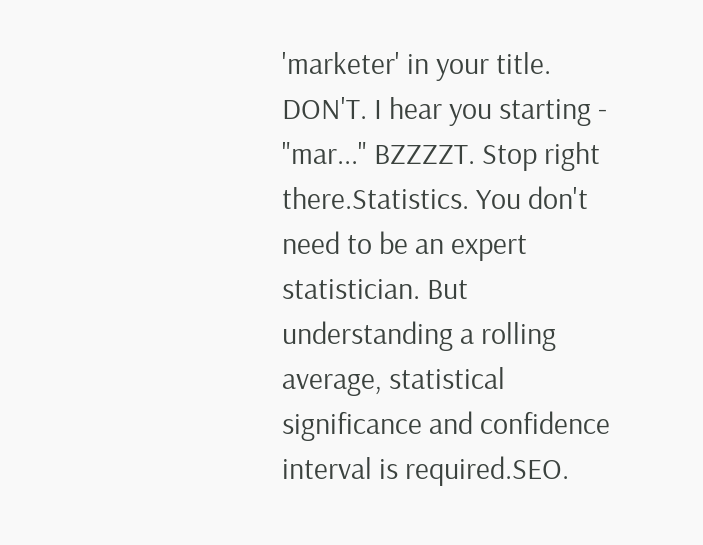'marketer' in your title. DON'T. I hear you starting - "mar..." BZZZZT. Stop right there.Statistics. You don't need to be an expert statistician. But understanding a rolling average, statistical significance and confidence interval is required.SEO.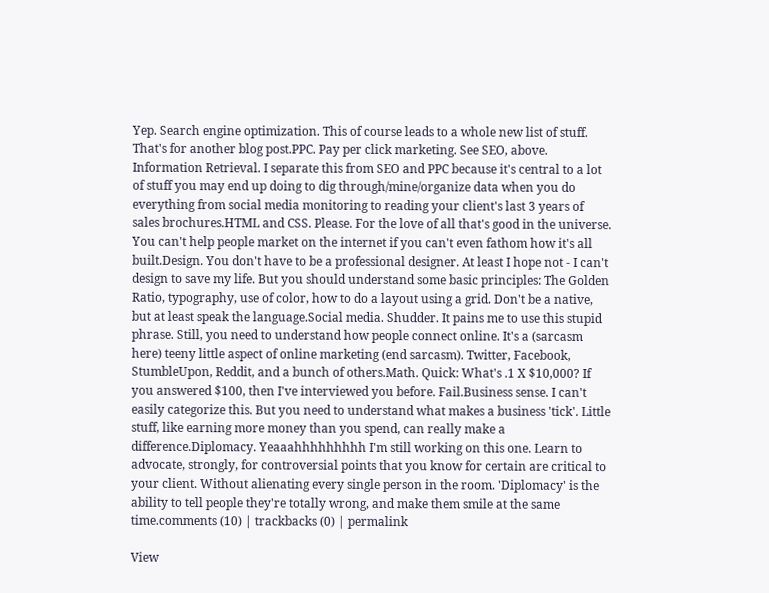Yep. Search engine optimization. This of course leads to a whole new list of stuff. That's for another blog post.PPC. Pay per click marketing. See SEO, above. Information Retrieval. I separate this from SEO and PPC because it's central to a lot of stuff you may end up doing to dig through/mine/organize data when you do everything from social media monitoring to reading your client's last 3 years of sales brochures.HTML and CSS. Please. For the love of all that's good in the universe. You can't help people market on the internet if you can't even fathom how it's all built.Design. You don't have to be a professional designer. At least I hope not - I can't design to save my life. But you should understand some basic principles: The Golden Ratio, typography, use of color, how to do a layout using a grid. Don't be a native, but at least speak the language.Social media. Shudder. It pains me to use this stupid phrase. Still, you need to understand how people connect online. It's a (sarcasm here) teeny little aspect of online marketing (end sarcasm). Twitter, Facebook, StumbleUpon, Reddit, and a bunch of others.Math. Quick: What's .1 X $10,000? If you answered $100, then I've interviewed you before. Fail.Business sense. I can't easily categorize this. But you need to understand what makes a business 'tick'. Little stuff, like earning more money than you spend, can really make a difference.Diplomacy. Yeaaahhhhhhhhh I'm still working on this one. Learn to advocate, strongly, for controversial points that you know for certain are critical to your client. Without alienating every single person in the room. 'Diplomacy' is the ability to tell people they're totally wrong, and make them smile at the same time.comments (10) | trackbacks (0) | permalink

View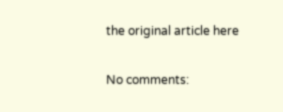the original article here

No comments: